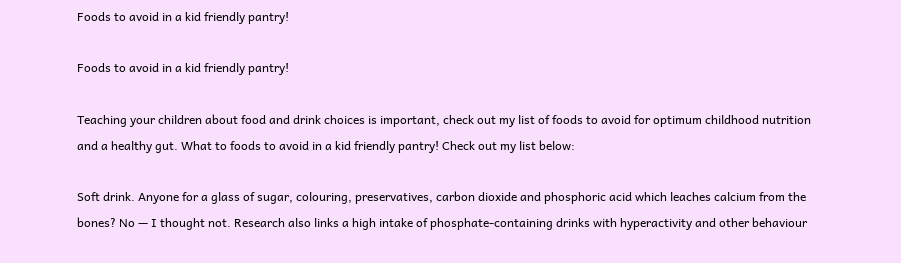Foods to avoid in a kid friendly pantry!

Foods to avoid in a kid friendly pantry!

Teaching your children about food and drink choices is important, check out my list of foods to avoid for optimum childhood nutrition and a healthy gut. What to foods to avoid in a kid friendly pantry! Check out my list below:

Soft drink. Anyone for a glass of sugar, colouring, preservatives, carbon dioxide and phosphoric acid which leaches calcium from the bones? No — I thought not. Research also links a high intake of phosphate-containing drinks with hyperactivity and other behaviour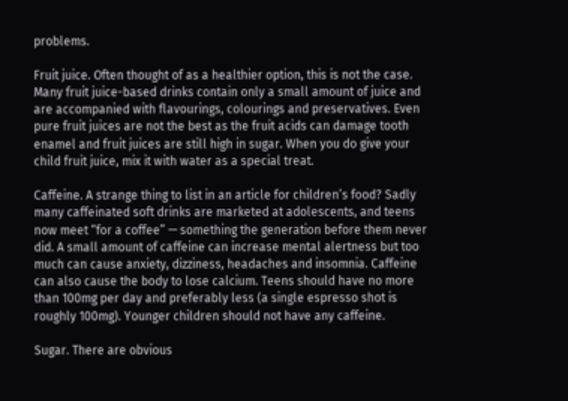problems.

Fruit juice. Often thought of as a healthier option, this is not the case. Many fruit juice-based drinks contain only a small amount of juice and are accompanied with flavourings, colourings and preservatives. Even pure fruit juices are not the best as the fruit acids can damage tooth enamel and fruit juices are still high in sugar. When you do give your child fruit juice, mix it with water as a special treat.

Caffeine. A strange thing to list in an article for children’s food? Sadly many caffeinated soft drinks are marketed at adolescents, and teens now meet “for a coffee” — something the generation before them never did. A small amount of caffeine can increase mental alertness but too much can cause anxiety, dizziness, headaches and insomnia. Caffeine can also cause the body to lose calcium. Teens should have no more than 100mg per day and preferably less (a single espresso shot is roughly 100mg). Younger children should not have any caffeine.

Sugar. There are obvious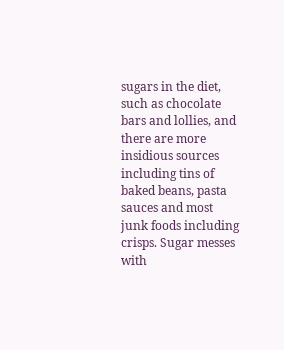sugars in the diet, such as chocolate bars and lollies, and there are more insidious sources including tins of baked beans, pasta sauces and most junk foods including crisps. Sugar messes with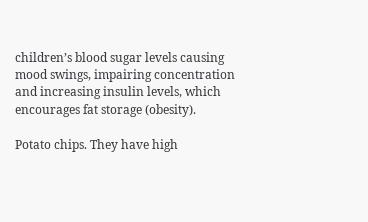children’s blood sugar levels causing mood swings, impairing concentration and increasing insulin levels, which encourages fat storage (obesity).

Potato chips. They have high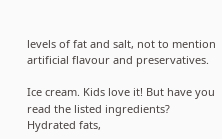levels of fat and salt, not to mention artificial flavour and preservatives.

Ice cream. Kids love it! But have you read the listed ingredients? Hydrated fats,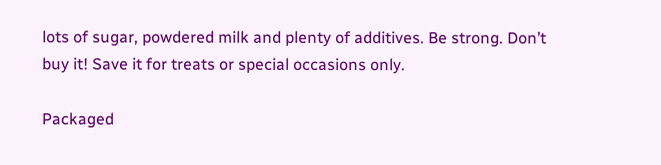lots of sugar, powdered milk and plenty of additives. Be strong. Don’t buy it! Save it for treats or special occasions only.

Packaged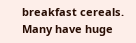breakfast cereals. Many have huge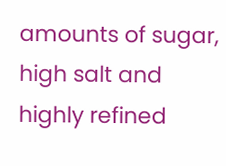amounts of sugar, high salt and highly refined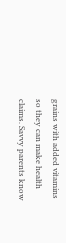grains with added vitamins so they can make health claims. Savvy parents know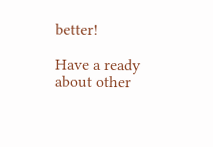better!

Have a ready about other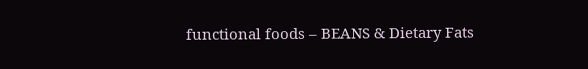functional foods – BEANS & Dietary Fats